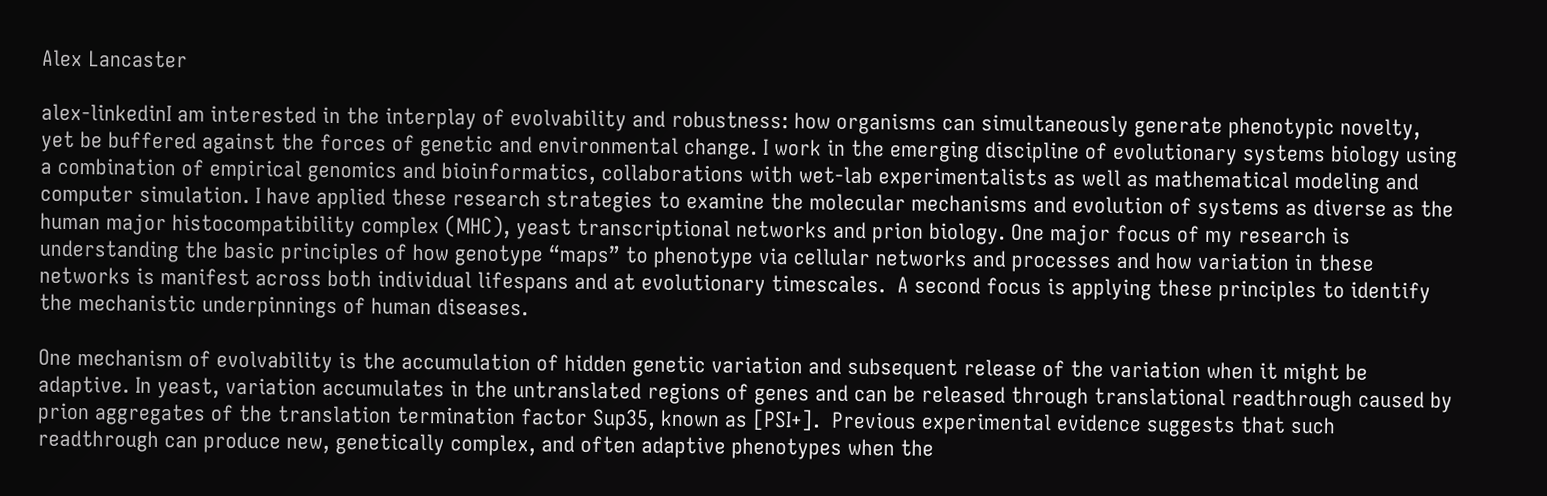Alex Lancaster

alex-linkedinI am interested in the interplay of evolvability and robustness: how organisms can simultaneously generate phenotypic novelty, yet be buffered against the forces of genetic and environmental change. I work in the emerging discipline of evolutionary systems biology using a combination of empirical genomics and bioinformatics, collaborations with wet-lab experimentalists as well as mathematical modeling and computer simulation. I have applied these research strategies to examine the molecular mechanisms and evolution of systems as diverse as the human major histocompatibility complex (MHC), yeast transcriptional networks and prion biology. One major focus of my research is understanding the basic principles of how genotype “maps” to phenotype via cellular networks and processes and how variation in these networks is manifest across both individual lifespans and at evolutionary timescales.  A second focus is applying these principles to identify the mechanistic underpinnings of human diseases.

One mechanism of evolvability is the accumulation of hidden genetic variation and subsequent release of the variation when it might be adaptive. In yeast, variation accumulates in the untranslated regions of genes and can be released through translational readthrough caused by prion aggregates of the translation termination factor Sup35, known as [PSI+].  Previous experimental evidence suggests that such readthrough can produce new, genetically complex, and often adaptive phenotypes when the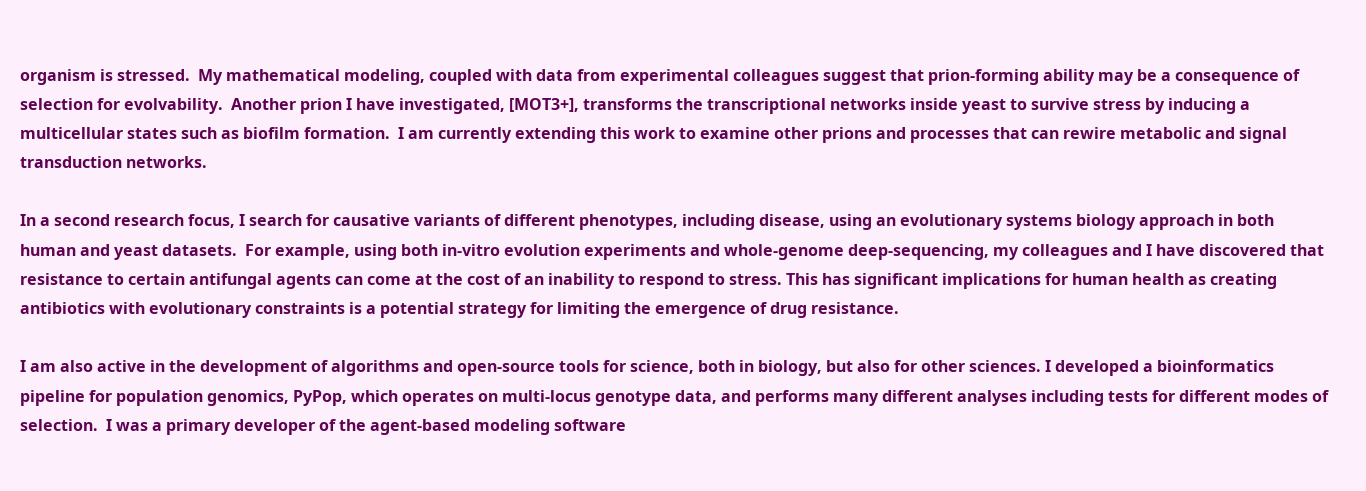organism is stressed.  My mathematical modeling, coupled with data from experimental colleagues suggest that prion-forming ability may be a consequence of selection for evolvability.  Another prion I have investigated, [MOT3+], transforms the transcriptional networks inside yeast to survive stress by inducing a multicellular states such as biofilm formation.  I am currently extending this work to examine other prions and processes that can rewire metabolic and signal transduction networks.

In a second research focus, I search for causative variants of different phenotypes, including disease, using an evolutionary systems biology approach in both human and yeast datasets.  For example, using both in-vitro evolution experiments and whole-genome deep-sequencing, my colleagues and I have discovered that resistance to certain antifungal agents can come at the cost of an inability to respond to stress. This has significant implications for human health as creating antibiotics with evolutionary constraints is a potential strategy for limiting the emergence of drug resistance.

I am also active in the development of algorithms and open-source tools for science, both in biology, but also for other sciences. I developed a bioinformatics pipeline for population genomics, PyPop, which operates on multi-locus genotype data, and performs many different analyses including tests for different modes of selection.  I was a primary developer of the agent-based modeling software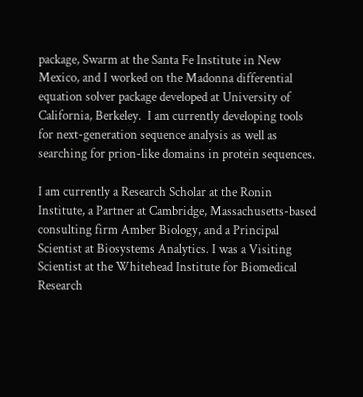package, Swarm at the Santa Fe Institute in New Mexico, and I worked on the Madonna differential equation solver package developed at University of California, Berkeley.  I am currently developing tools for next-generation sequence analysis as well as searching for prion-like domains in protein sequences.

I am currently a Research Scholar at the Ronin Institute, a Partner at Cambridge, Massachusetts-based consulting firm Amber Biology, and a Principal Scientist at Biosystems Analytics. I was a Visiting Scientist at the Whitehead Institute for Biomedical Research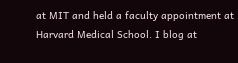at MIT and held a faculty appointment at Harvard Medical School. I blog at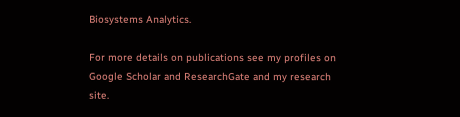Biosystems Analytics.

For more details on publications see my profiles on Google Scholar and ResearchGate and my research site.